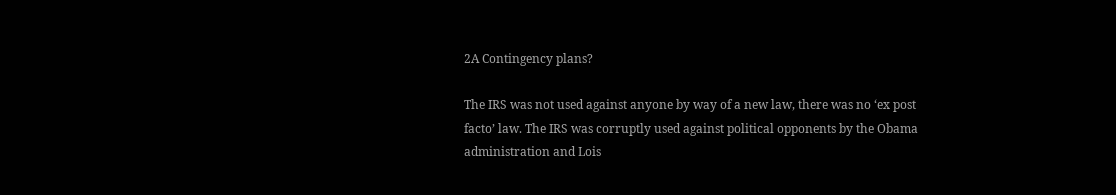2A Contingency plans?

The IRS was not used against anyone by way of a new law, there was no ‘ex post facto’ law. The IRS was corruptly used against political opponents by the Obama administration and Lois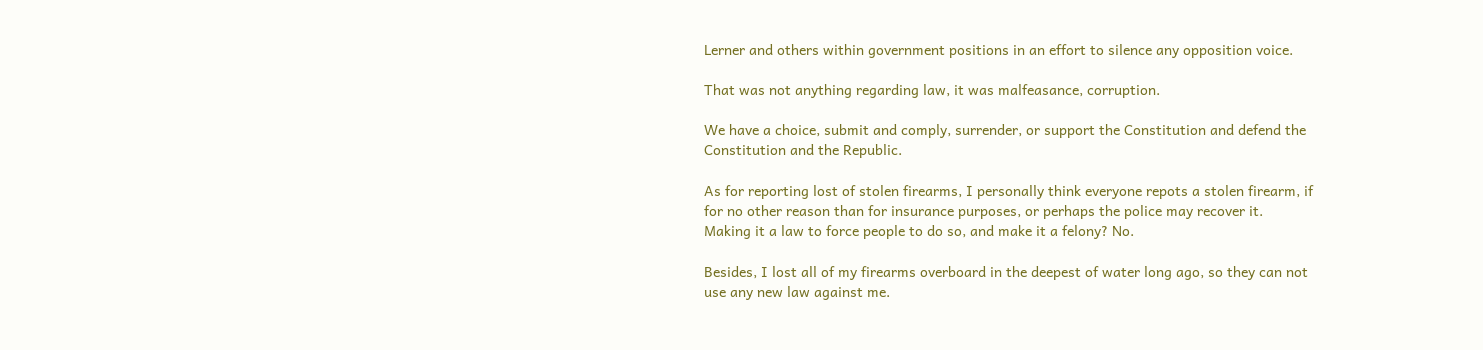Lerner and others within government positions in an effort to silence any opposition voice.

That was not anything regarding law, it was malfeasance, corruption.

We have a choice, submit and comply, surrender, or support the Constitution and defend the Constitution and the Republic.

As for reporting lost of stolen firearms, I personally think everyone repots a stolen firearm, if for no other reason than for insurance purposes, or perhaps the police may recover it.
Making it a law to force people to do so, and make it a felony? No.

Besides, I lost all of my firearms overboard in the deepest of water long ago, so they can not use any new law against me.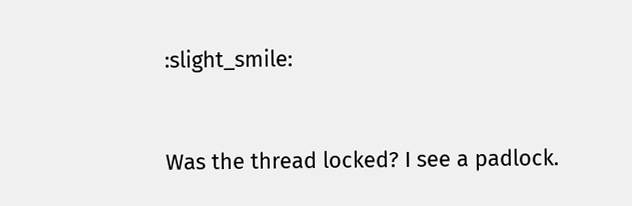:slight_smile:


Was the thread locked? I see a padlock.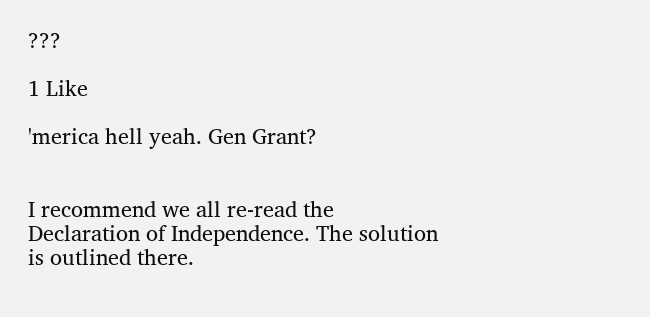???

1 Like

'merica hell yeah. Gen Grant?


I recommend we all re-read the Declaration of Independence. The solution is outlined there.